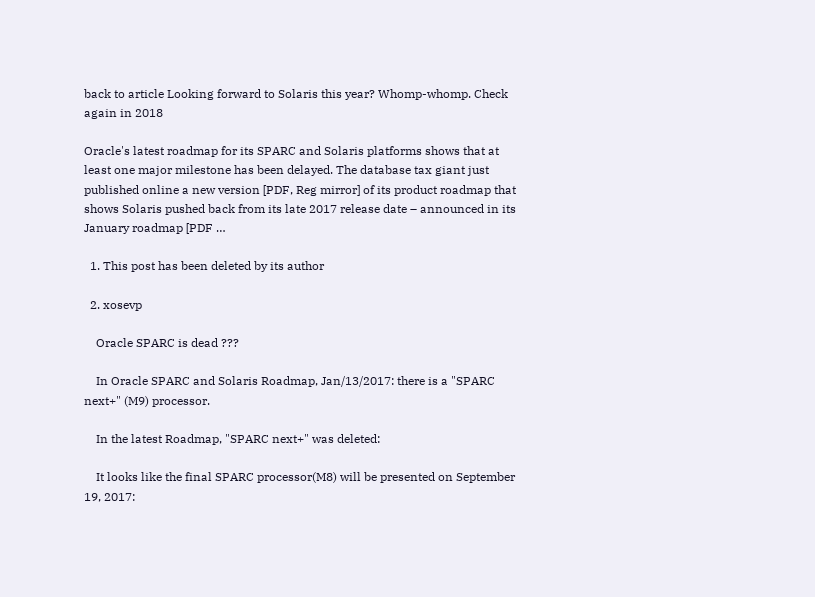back to article Looking forward to Solaris this year? Whomp-whomp. Check again in 2018

Oracle's latest roadmap for its SPARC and Solaris platforms shows that at least one major milestone has been delayed. The database tax giant just published online a new version [PDF, Reg mirror] of its product roadmap that shows Solaris pushed back from its late 2017 release date – announced in its January roadmap [PDF …

  1. This post has been deleted by its author

  2. xosevp

    Oracle SPARC is dead ???

    In Oracle SPARC and Solaris Roadmap, Jan/13/2017: there is a "SPARC next+" (M9) processor.

    In the latest Roadmap, "SPARC next+" was deleted:

    It looks like the final SPARC processor(M8) will be presented on September 19, 2017: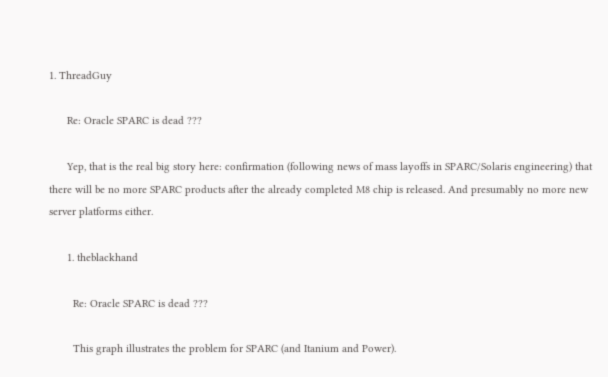1. ThreadGuy

      Re: Oracle SPARC is dead ???

      Yep, that is the real big story here: confirmation (following news of mass layoffs in SPARC/Solaris engineering) that there will be no more SPARC products after the already completed M8 chip is released. And presumably no more new server platforms either.

      1. theblackhand

        Re: Oracle SPARC is dead ???

        This graph illustrates the problem for SPARC (and Itanium and Power).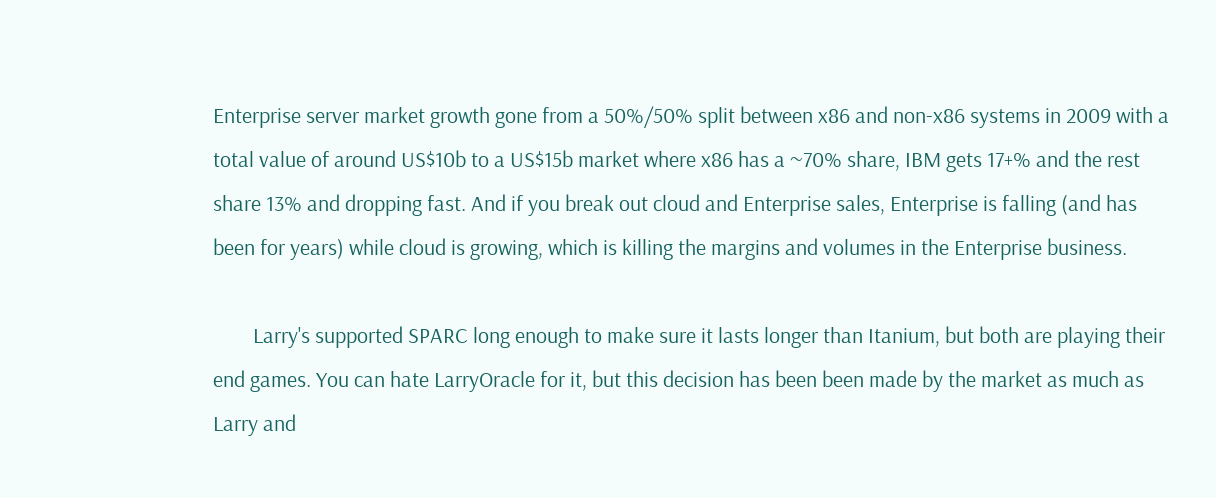Enterprise server market growth gone from a 50%/50% split between x86 and non-x86 systems in 2009 with a total value of around US$10b to a US$15b market where x86 has a ~70% share, IBM gets 17+% and the rest share 13% and dropping fast. And if you break out cloud and Enterprise sales, Enterprise is falling (and has been for years) while cloud is growing, which is killing the margins and volumes in the Enterprise business.

        Larry's supported SPARC long enough to make sure it lasts longer than Itanium, but both are playing their end games. You can hate LarryOracle for it, but this decision has been been made by the market as much as Larry and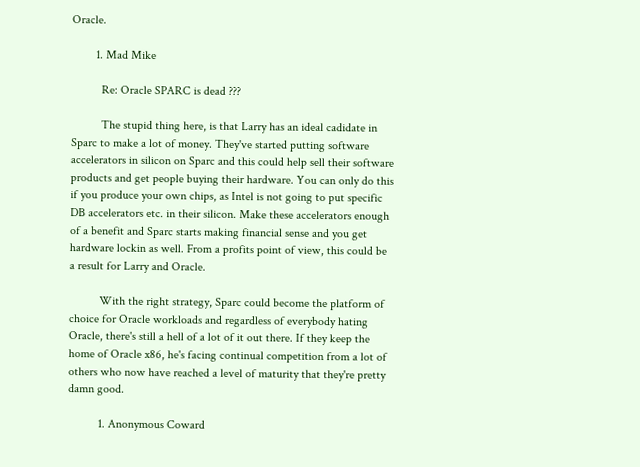Oracle.

        1. Mad Mike

          Re: Oracle SPARC is dead ???

          The stupid thing here, is that Larry has an ideal cadidate in Sparc to make a lot of money. They've started putting software accelerators in silicon on Sparc and this could help sell their software products and get people buying their hardware. You can only do this if you produce your own chips, as Intel is not going to put specific DB accelerators etc. in their silicon. Make these accelerators enough of a benefit and Sparc starts making financial sense and you get hardware lockin as well. From a profits point of view, this could be a result for Larry and Oracle.

          With the right strategy, Sparc could become the platform of choice for Oracle workloads and regardless of everybody hating Oracle, there's still a hell of a lot of it out there. If they keep the home of Oracle x86, he's facing continual competition from a lot of others who now have reached a level of maturity that they're pretty damn good.

          1. Anonymous Coward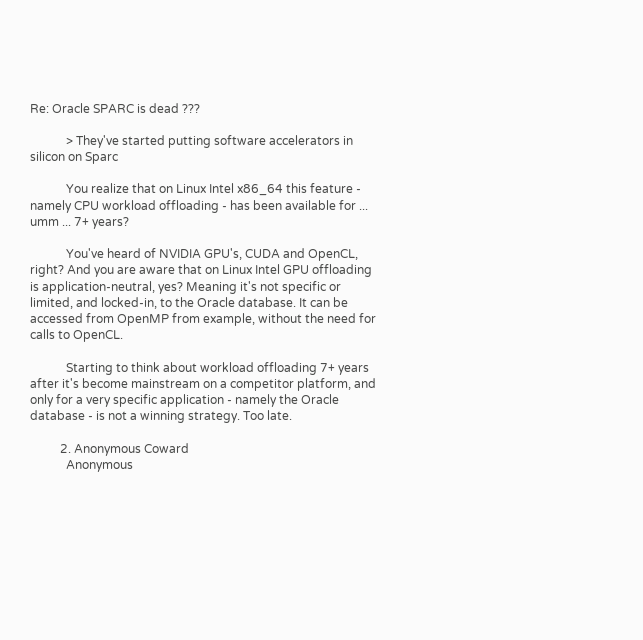Re: Oracle SPARC is dead ???

            > They've started putting software accelerators in silicon on Sparc

            You realize that on Linux Intel x86_64 this feature - namely CPU workload offloading - has been available for ... umm ... 7+ years?

            You've heard of NVIDIA GPU's, CUDA and OpenCL, right? And you are aware that on Linux Intel GPU offloading is application-neutral, yes? Meaning it's not specific or limited, and locked-in, to the Oracle database. It can be accessed from OpenMP from example, without the need for calls to OpenCL.

            Starting to think about workload offloading 7+ years after it's become mainstream on a competitor platform, and only for a very specific application - namely the Oracle database - is not a winning strategy. Too late.

          2. Anonymous Coward
            Anonymous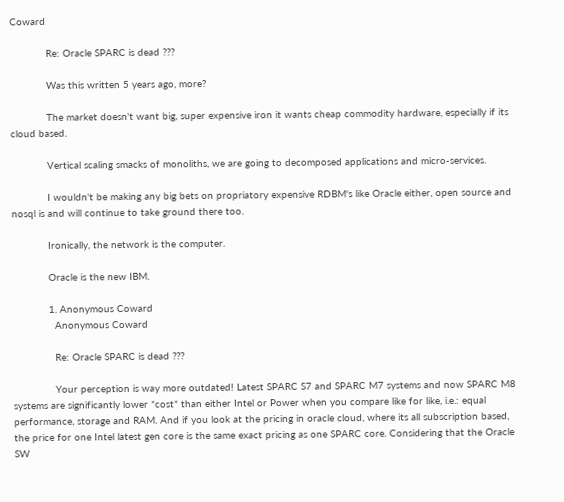Coward

            Re: Oracle SPARC is dead ???

            Was this written 5 years ago, more?

            The market doesn't want big, super expensive iron it wants cheap commodity hardware, especially if its cloud based.

            Vertical scaling smacks of monoliths, we are going to decomposed applications and micro-services.

            I wouldn't be making any big bets on propriatory expensive RDBM's like Oracle either, open source and nosql is and will continue to take ground there too.

            Ironically, the network is the computer.

            Oracle is the new IBM.

            1. Anonymous Coward
              Anonymous Coward

              Re: Oracle SPARC is dead ???

              Your perception is way more outdated! Latest SPARC S7 and SPARC M7 systems and now SPARC M8 systems are significantly lower *cost* than either Intel or Power when you compare like for like, i.e.: equal performance, storage and RAM. And if you look at the pricing in oracle cloud, where its all subscription based, the price for one Intel latest gen core is the same exact pricing as one SPARC core. Considering that the Oracle SW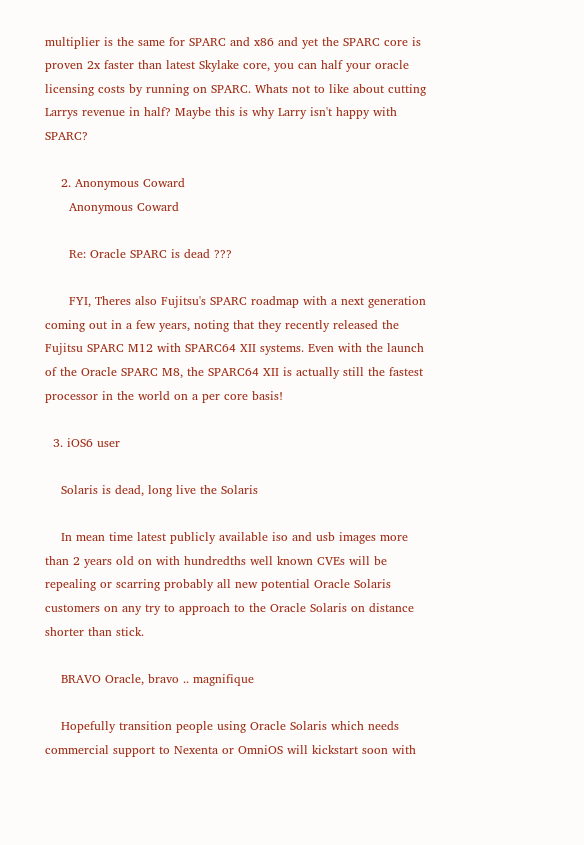multiplier is the same for SPARC and x86 and yet the SPARC core is proven 2x faster than latest Skylake core, you can half your oracle licensing costs by running on SPARC. Whats not to like about cutting Larrys revenue in half? Maybe this is why Larry isn't happy with SPARC?

    2. Anonymous Coward
      Anonymous Coward

      Re: Oracle SPARC is dead ???

      FYI, Theres also Fujitsu's SPARC roadmap with a next generation coming out in a few years, noting that they recently released the Fujitsu SPARC M12 with SPARC64 XII systems. Even with the launch of the Oracle SPARC M8, the SPARC64 XII is actually still the fastest processor in the world on a per core basis!

  3. iOS6 user

    Solaris is dead, long live the Solaris

    In mean time latest publicly available iso and usb images more than 2 years old on with hundredths well known CVEs will be repealing or scarring probably all new potential Oracle Solaris customers on any try to approach to the Oracle Solaris on distance shorter than stick.

    BRAVO Oracle, bravo .. magnifique

    Hopefully transition people using Oracle Solaris which needs commercial support to Nexenta or OmniOS will kickstart soon with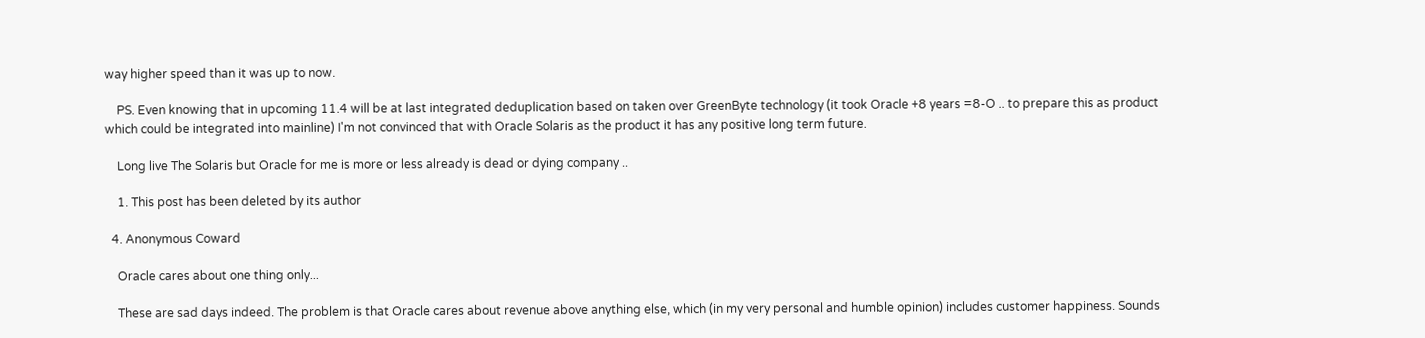way higher speed than it was up to now.

    PS. Even knowing that in upcoming 11.4 will be at last integrated deduplication based on taken over GreenByte technology (it took Oracle +8 years =8-O .. to prepare this as product which could be integrated into mainline) I'm not convinced that with Oracle Solaris as the product it has any positive long term future.

    Long live The Solaris but Oracle for me is more or less already is dead or dying company ..

    1. This post has been deleted by its author

  4. Anonymous Coward

    Oracle cares about one thing only...

    These are sad days indeed. The problem is that Oracle cares about revenue above anything else, which (in my very personal and humble opinion) includes customer happiness. Sounds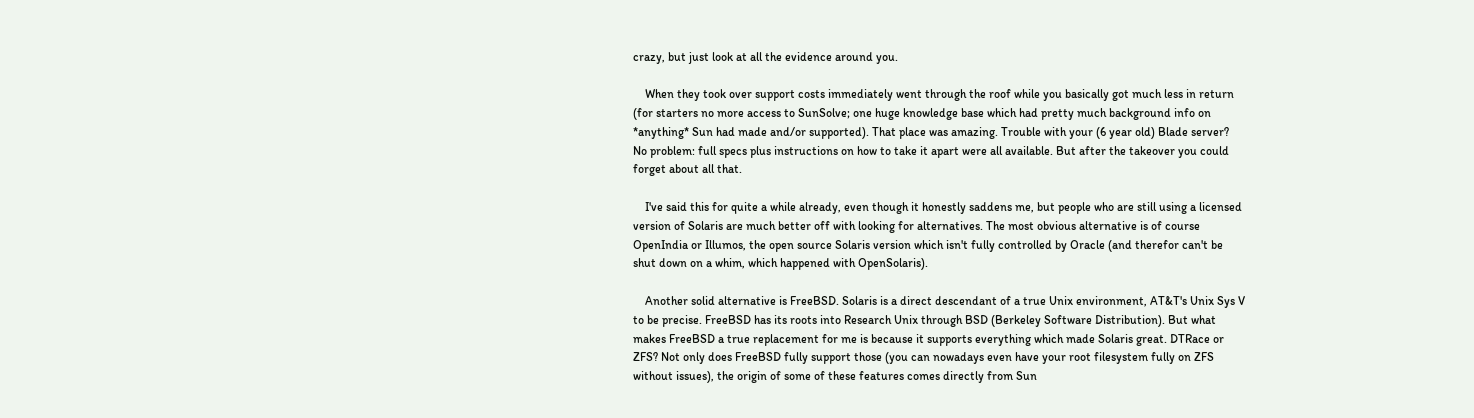crazy, but just look at all the evidence around you.

    When they took over support costs immediately went through the roof while you basically got much less in return (for starters no more access to SunSolve; one huge knowledge base which had pretty much background info on *anything* Sun had made and/or supported). That place was amazing. Trouble with your (6 year old) Blade server? No problem: full specs plus instructions on how to take it apart were all available. But after the takeover you could forget about all that.

    I've said this for quite a while already, even though it honestly saddens me, but people who are still using a licensed version of Solaris are much better off with looking for alternatives. The most obvious alternative is of course OpenIndia or Illumos, the open source Solaris version which isn't fully controlled by Oracle (and therefor can't be shut down on a whim, which happened with OpenSolaris).

    Another solid alternative is FreeBSD. Solaris is a direct descendant of a true Unix environment, AT&T's Unix Sys V to be precise. FreeBSD has its roots into Research Unix through BSD (Berkeley Software Distribution). But what makes FreeBSD a true replacement for me is because it supports everything which made Solaris great. DTRace or ZFS? Not only does FreeBSD fully support those (you can nowadays even have your root filesystem fully on ZFS without issues), the origin of some of these features comes directly from Sun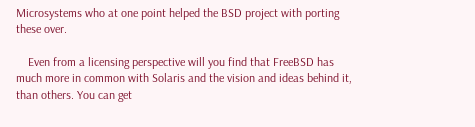Microsystems who at one point helped the BSD project with porting these over.

    Even from a licensing perspective will you find that FreeBSD has much more in common with Solaris and the vision and ideas behind it, than others. You can get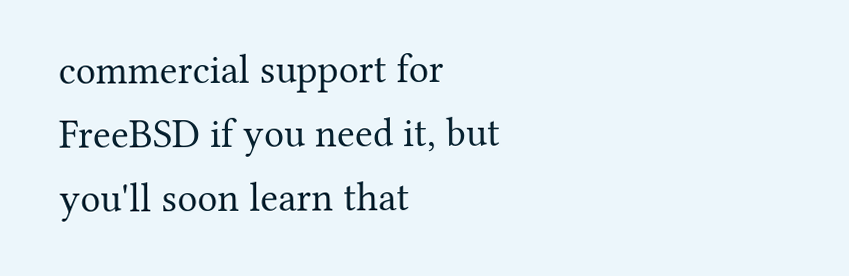commercial support for FreeBSD if you need it, but you'll soon learn that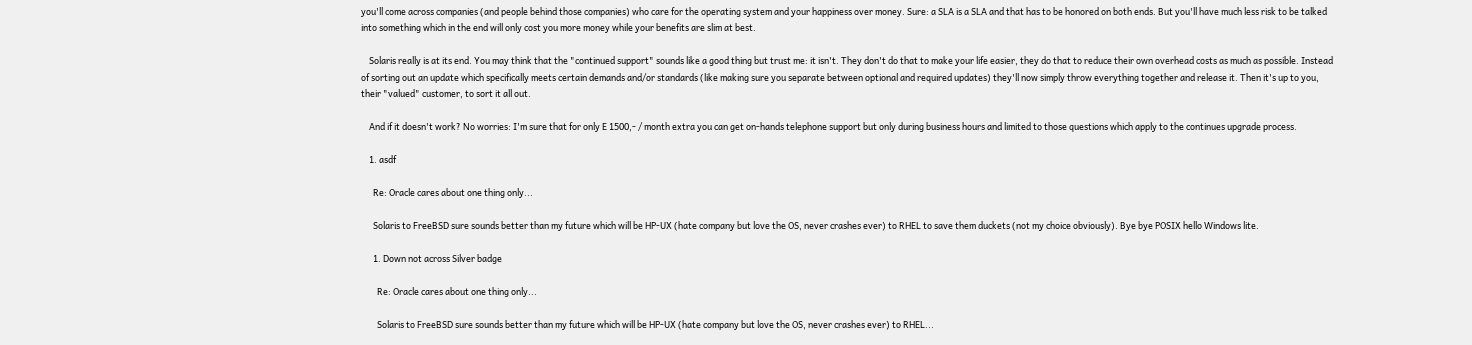you'll come across companies (and people behind those companies) who care for the operating system and your happiness over money. Sure: a SLA is a SLA and that has to be honored on both ends. But you'll have much less risk to be talked into something which in the end will only cost you more money while your benefits are slim at best.

    Solaris really is at its end. You may think that the "continued support" sounds like a good thing but trust me: it isn't. They don't do that to make your life easier, they do that to reduce their own overhead costs as much as possible. Instead of sorting out an update which specifically meets certain demands and/or standards (like making sure you separate between optional and required updates) they'll now simply throw everything together and release it. Then it's up to you, their "valued" customer, to sort it all out.

    And if it doesn't work? No worries: I'm sure that for only E 1500,- / month extra you can get on-hands telephone support but only during business hours and limited to those questions which apply to the continues upgrade process.

    1. asdf

      Re: Oracle cares about one thing only...

      Solaris to FreeBSD sure sounds better than my future which will be HP-UX (hate company but love the OS, never crashes ever) to RHEL to save them duckets (not my choice obviously). Bye bye POSIX hello Windows lite.

      1. Down not across Silver badge

        Re: Oracle cares about one thing only...

        Solaris to FreeBSD sure sounds better than my future which will be HP-UX (hate company but love the OS, never crashes ever) to RHEL...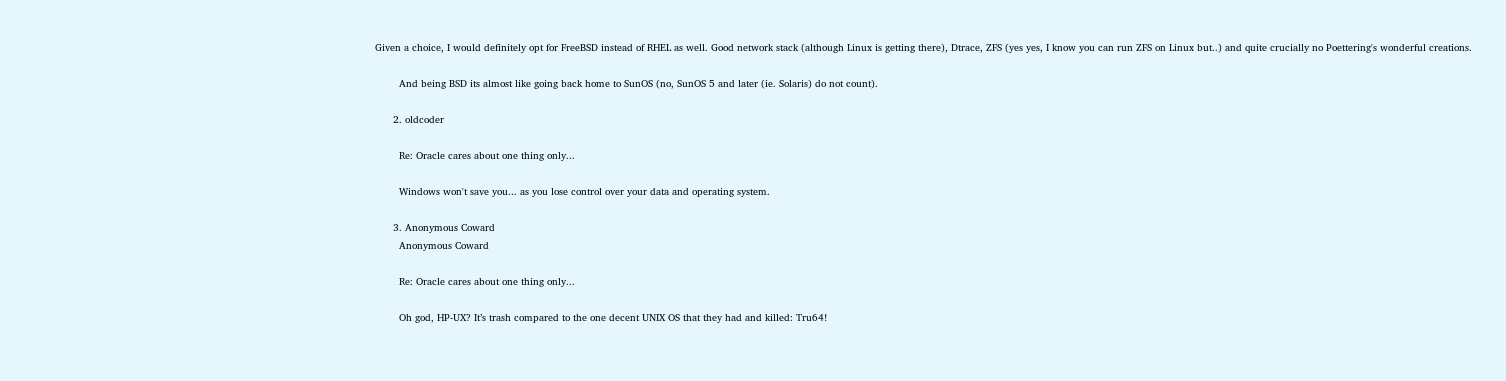Given a choice, I would definitely opt for FreeBSD instead of RHEL as well. Good network stack (although Linux is getting there), Dtrace, ZFS (yes yes, I know you can run ZFS on Linux but..) and quite crucially no Poettering's wonderful creations.

        And being BSD its almost like going back home to SunOS (no, SunOS 5 and later (ie. Solaris) do not count).

      2. oldcoder

        Re: Oracle cares about one thing only...

        Windows won't save you... as you lose control over your data and operating system.

      3. Anonymous Coward
        Anonymous Coward

        Re: Oracle cares about one thing only...

        Oh god, HP-UX? It’s trash compared to the one decent UNIX OS that they had and killed: Tru64!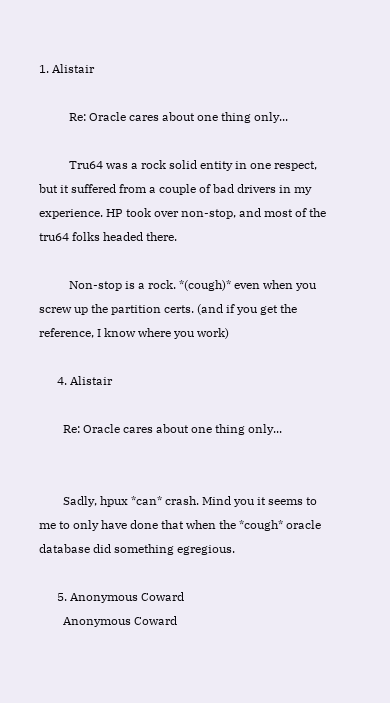1. Alistair

          Re: Oracle cares about one thing only...

          Tru64 was a rock solid entity in one respect, but it suffered from a couple of bad drivers in my experience. HP took over non-stop, and most of the tru64 folks headed there.

          Non-stop is a rock. *(cough)* even when you screw up the partition certs. (and if you get the reference, I know where you work)

      4. Alistair

        Re: Oracle cares about one thing only...


        Sadly, hpux *can* crash. Mind you it seems to me to only have done that when the *cough* oracle database did something egregious.

      5. Anonymous Coward
        Anonymous Coward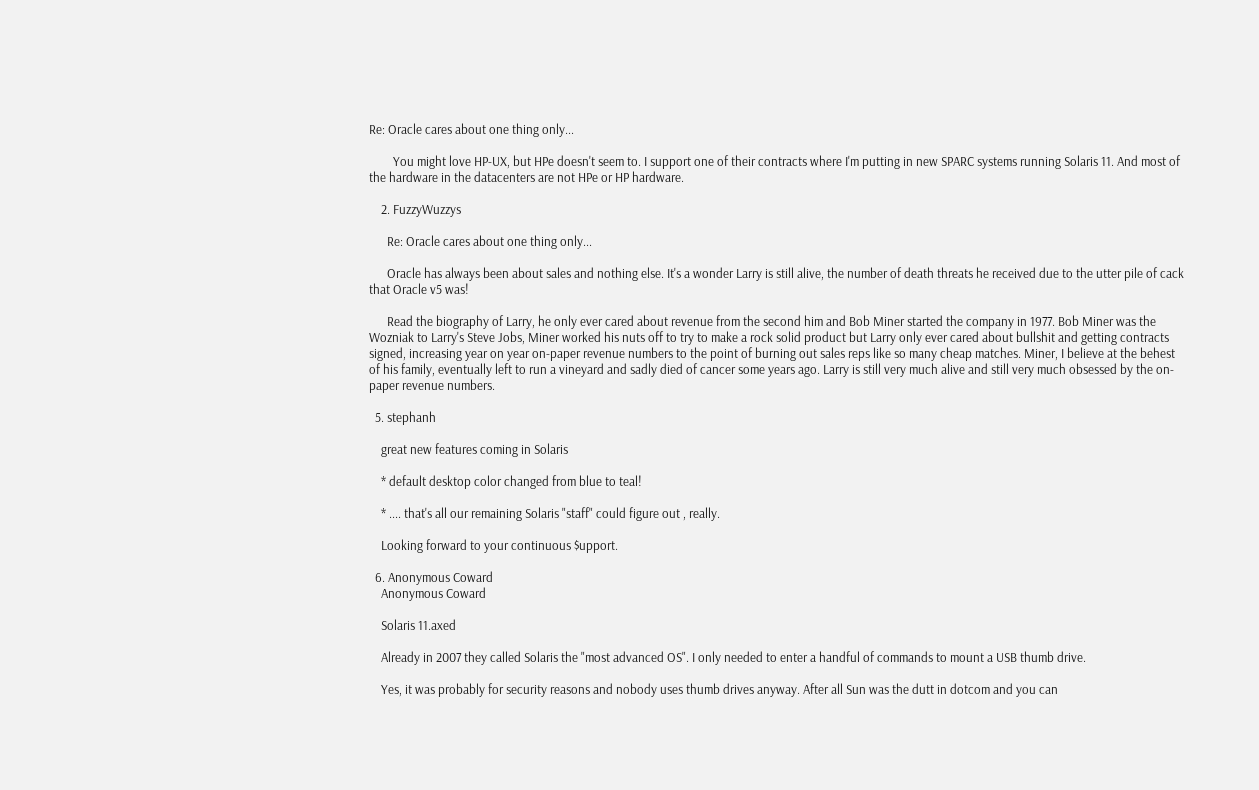Re: Oracle cares about one thing only...

        You might love HP-UX, but HPe doesn't seem to. I support one of their contracts where I'm putting in new SPARC systems running Solaris 11. And most of the hardware in the datacenters are not HPe or HP hardware.

    2. FuzzyWuzzys

      Re: Oracle cares about one thing only...

      Oracle has always been about sales and nothing else. It's a wonder Larry is still alive, the number of death threats he received due to the utter pile of cack that Oracle v5 was!

      Read the biography of Larry, he only ever cared about revenue from the second him and Bob Miner started the company in 1977. Bob Miner was the Wozniak to Larry's Steve Jobs, Miner worked his nuts off to try to make a rock solid product but Larry only ever cared about bullshit and getting contracts signed, increasing year on year on-paper revenue numbers to the point of burning out sales reps like so many cheap matches. Miner, I believe at the behest of his family, eventually left to run a vineyard and sadly died of cancer some years ago. Larry is still very much alive and still very much obsessed by the on-paper revenue numbers.

  5. stephanh

    great new features coming in Solaris

    * default desktop color changed from blue to teal!

    * .... that's all our remaining Solaris "staff" could figure out , really.

    Looking forward to your continuous $upport.

  6. Anonymous Coward
    Anonymous Coward

    Solaris 11.axed

    Already in 2007 they called Solaris the "most advanced OS". I only needed to enter a handful of commands to mount a USB thumb drive.

    Yes, it was probably for security reasons and nobody uses thumb drives anyway. After all Sun was the dutt in dotcom and you can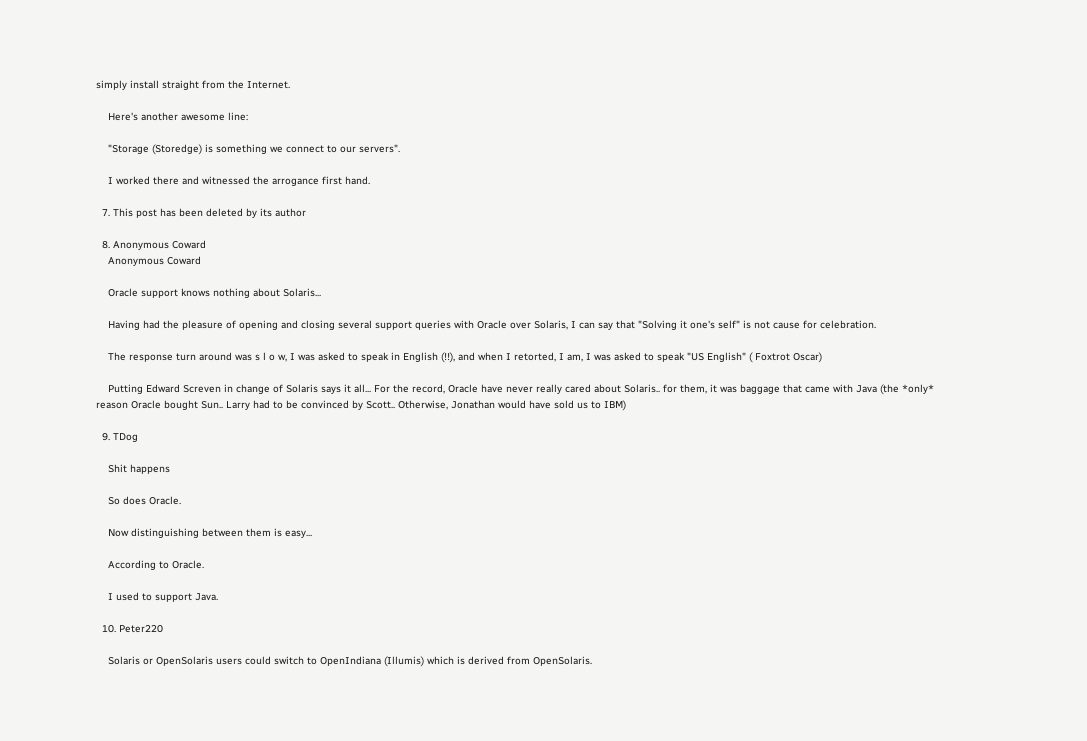simply install straight from the Internet.

    Here's another awesome line:

    "Storage (Storedge) is something we connect to our servers".

    I worked there and witnessed the arrogance first hand.

  7. This post has been deleted by its author

  8. Anonymous Coward
    Anonymous Coward

    Oracle support knows nothing about Solaris...

    Having had the pleasure of opening and closing several support queries with Oracle over Solaris, I can say that "Solving it one's self" is not cause for celebration.

    The response turn around was s l o w, I was asked to speak in English (!!), and when I retorted, I am, I was asked to speak "US English" ( Foxtrot Oscar)

    Putting Edward Screven in change of Solaris says it all... For the record, Oracle have never really cared about Solaris.. for them, it was baggage that came with Java (the *only* reason Oracle bought Sun.. Larry had to be convinced by Scott.. Otherwise, Jonathan would have sold us to IBM)

  9. TDog

    Shit happens

    So does Oracle.

    Now distinguishing between them is easy...

    According to Oracle.

    I used to support Java.

  10. Peter220

    Solaris or OpenSolaris users could switch to OpenIndiana (Illumis) which is derived from OpenSolaris.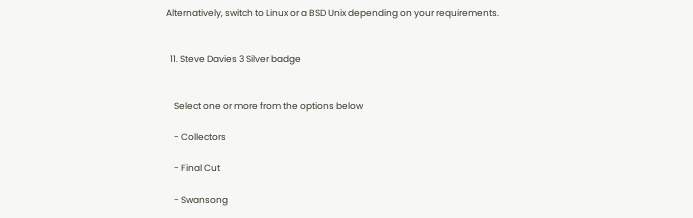Alternatively, switch to Linux or a BSD Unix depending on your requirements.


  11. Steve Davies 3 Silver badge


    Select one or more from the options below

    - Collectors

    - Final Cut

    - Swansong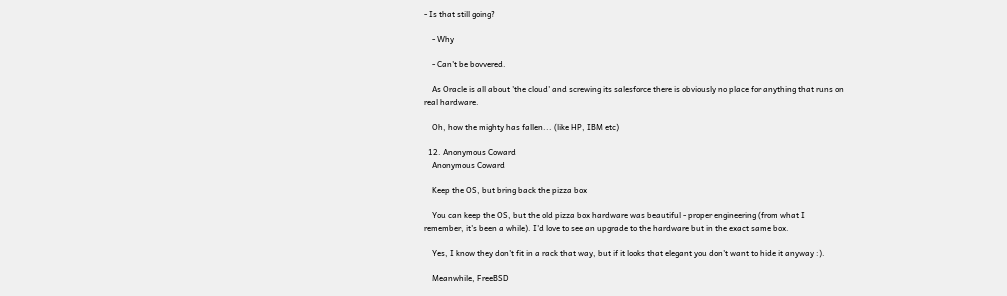- Is that still going?

    - Why

    - Can't be bovvered.

    As Oracle is all about 'the cloud' and screwing its salesforce there is obviously no place for anything that runs on real hardware.

    Oh, how the mighty has fallen... (like HP, IBM etc)

  12. Anonymous Coward
    Anonymous Coward

    Keep the OS, but bring back the pizza box

    You can keep the OS, but the old pizza box hardware was beautiful - proper engineering (from what I remember, it's been a while). I'd love to see an upgrade to the hardware but in the exact same box.

    Yes, I know they don't fit in a rack that way, but if it looks that elegant you don't want to hide it anyway :).

    Meanwhile, FreeBSD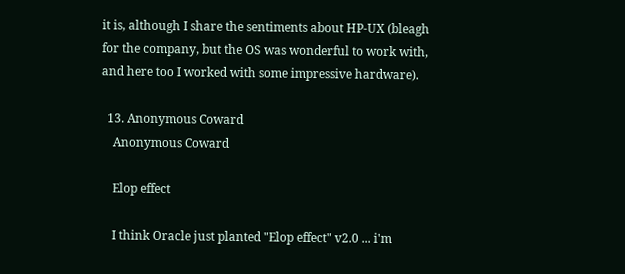it is, although I share the sentiments about HP-UX (bleagh for the company, but the OS was wonderful to work with, and here too I worked with some impressive hardware).

  13. Anonymous Coward
    Anonymous Coward

    Elop effect

    I think Oracle just planted "Elop effect" v2.0 ... i'm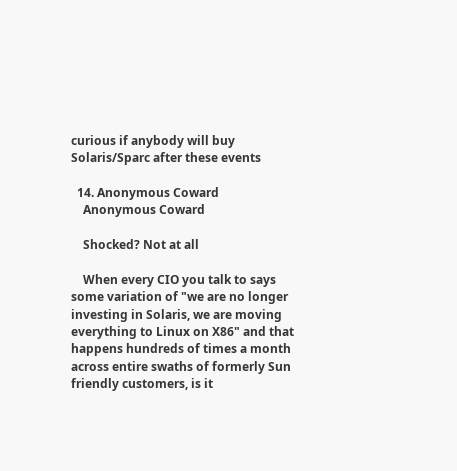curious if anybody will buy Solaris/Sparc after these events

  14. Anonymous Coward
    Anonymous Coward

    Shocked? Not at all

    When every CIO you talk to says some variation of "we are no longer investing in Solaris, we are moving everything to Linux on X86" and that happens hundreds of times a month across entire swaths of formerly Sun friendly customers, is it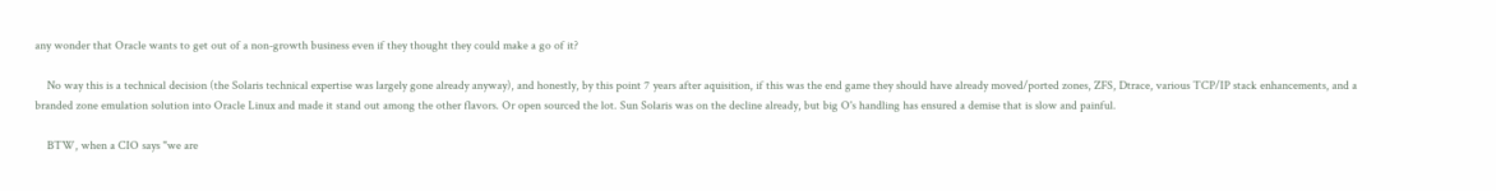any wonder that Oracle wants to get out of a non-growth business even if they thought they could make a go of it?

    No way this is a technical decision (the Solaris technical expertise was largely gone already anyway), and honestly, by this point 7 years after aquisition, if this was the end game they should have already moved/ported zones, ZFS, Dtrace, various TCP/IP stack enhancements, and a branded zone emulation solution into Oracle Linux and made it stand out among the other flavors. Or open sourced the lot. Sun Solaris was on the decline already, but big O's handling has ensured a demise that is slow and painful.

    BTW, when a CIO says "we are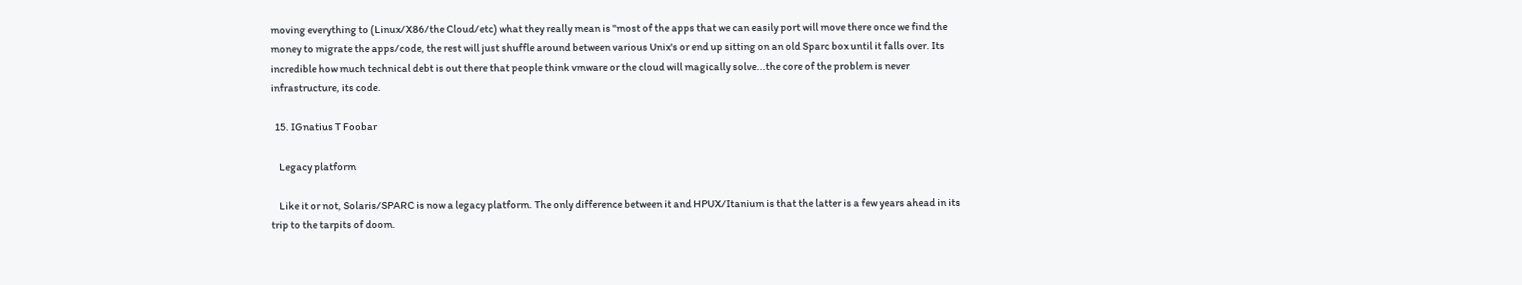moving everything to (Linux/X86/the Cloud/etc) what they really mean is "most of the apps that we can easily port will move there once we find the money to migrate the apps/code, the rest will just shuffle around between various Unix's or end up sitting on an old Sparc box until it falls over. Its incredible how much technical debt is out there that people think vmware or the cloud will magically solve...the core of the problem is never infrastructure, its code.

  15. IGnatius T Foobar

    Legacy platform

    Like it or not, Solaris/SPARC is now a legacy platform. The only difference between it and HPUX/Itanium is that the latter is a few years ahead in its trip to the tarpits of doom.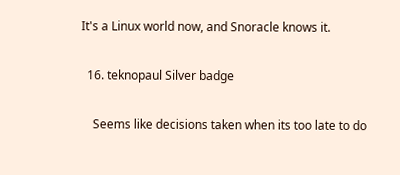It's a Linux world now, and Snoracle knows it.

  16. teknopaul Silver badge

    Seems like decisions taken when its too late to do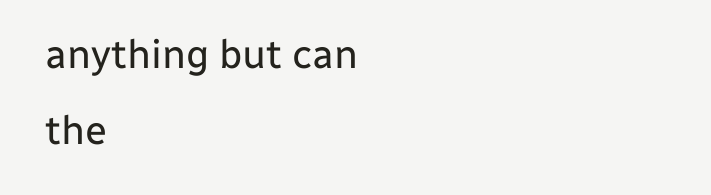anything but can the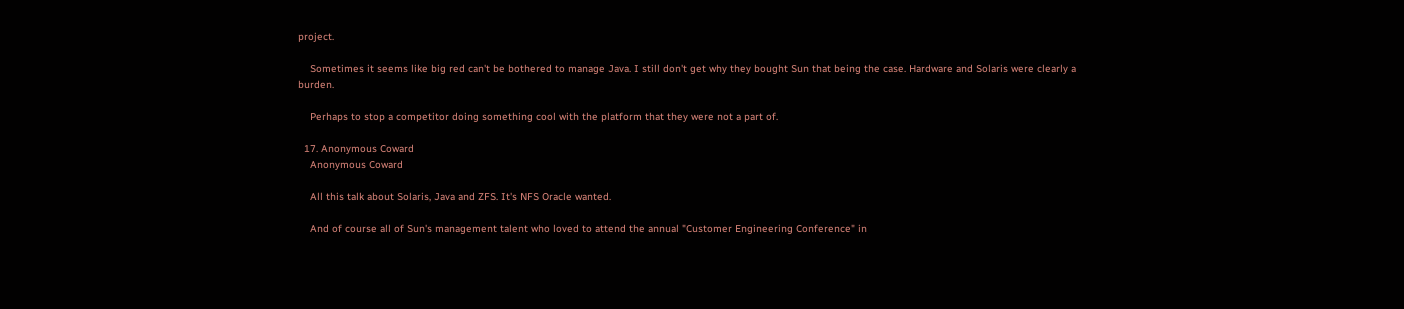project.

    Sometimes it seems like big red can't be bothered to manage Java. I still don't get why they bought Sun that being the case. Hardware and Solaris were clearly a burden.

    Perhaps to stop a competitor doing something cool with the platform that they were not a part of.

  17. Anonymous Coward
    Anonymous Coward

    All this talk about Solaris, Java and ZFS. It's NFS Oracle wanted.

    And of course all of Sun's management talent who loved to attend the annual "Customer Engineering Conference" in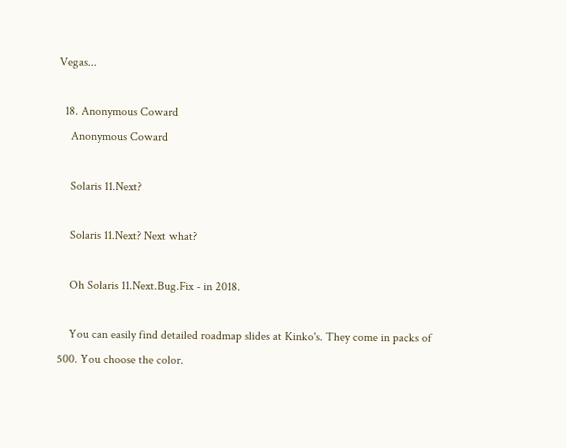Vegas...

  18. Anonymous Coward
    Anonymous Coward

    Solaris 11.Next?

    Solaris 11.Next? Next what?

    Oh Solaris 11.Next.Bug.Fix - in 2018.

    You can easily find detailed roadmap slides at Kinko's. They come in packs of 500. You choose the color.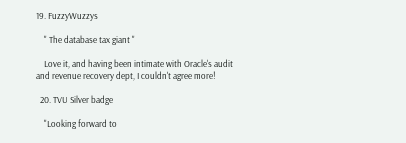19. FuzzyWuzzys

    " The database tax giant "

    Love it, and having been intimate with Oracle's audit and revenue recovery dept, I couldn't agree more!

  20. TVU Silver badge

    "Looking forward to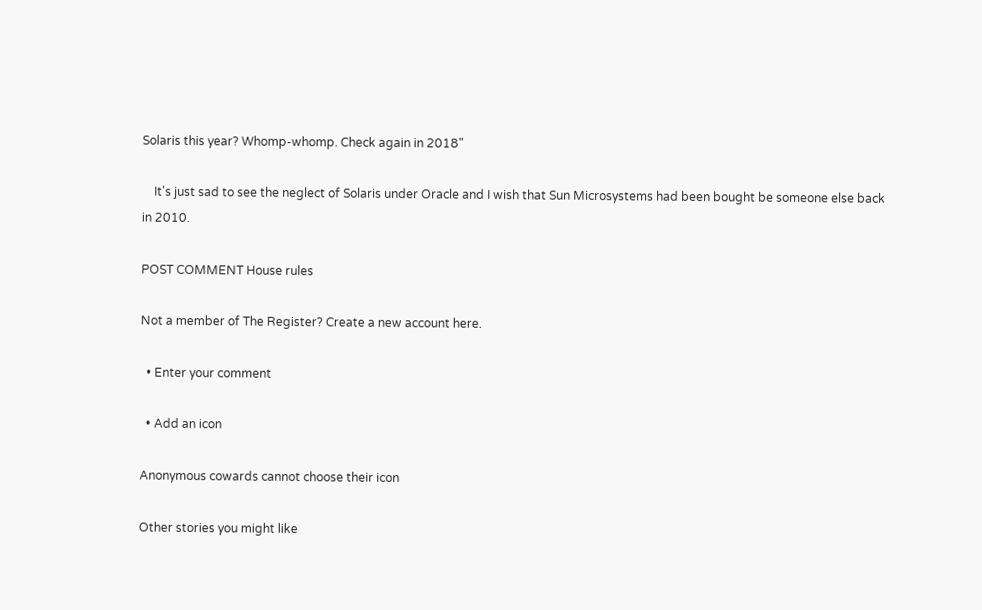Solaris this year? Whomp-whomp. Check again in 2018"

    It's just sad to see the neglect of Solaris under Oracle and I wish that Sun Microsystems had been bought be someone else back in 2010.

POST COMMENT House rules

Not a member of The Register? Create a new account here.

  • Enter your comment

  • Add an icon

Anonymous cowards cannot choose their icon

Other stories you might like